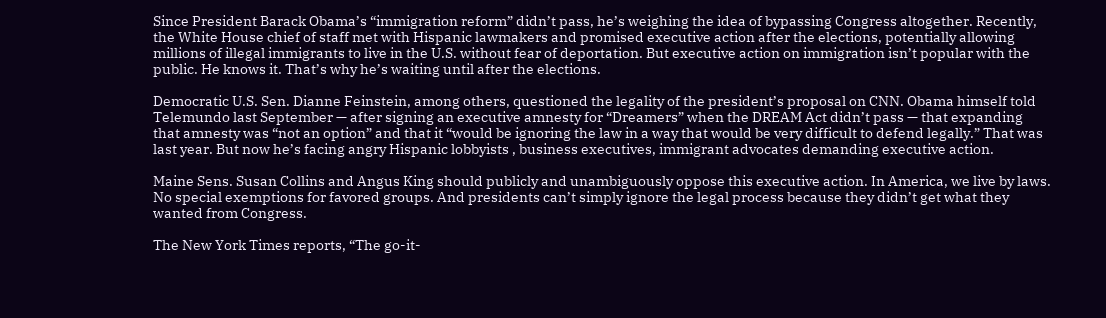Since President Barack Obama’s “immigration reform” didn’t pass, he’s weighing the idea of bypassing Congress altogether. Recently, the White House chief of staff met with Hispanic lawmakers and promised executive action after the elections, potentially allowing millions of illegal immigrants to live in the U.S. without fear of deportation. But executive action on immigration isn’t popular with the public. He knows it. That’s why he’s waiting until after the elections.

Democratic U.S. Sen. Dianne Feinstein, among others, questioned the legality of the president’s proposal on CNN. Obama himself told Telemundo last September — after signing an executive amnesty for “Dreamers” when the DREAM Act didn’t pass — that expanding that amnesty was “not an option” and that it “would be ignoring the law in a way that would be very difficult to defend legally.” That was last year. But now he’s facing angry Hispanic lobbyists , business executives, immigrant advocates demanding executive action.

Maine Sens. Susan Collins and Angus King should publicly and unambiguously oppose this executive action. In America, we live by laws. No special exemptions for favored groups. And presidents can’t simply ignore the legal process because they didn’t get what they wanted from Congress.

The New York Times reports, “The go-it-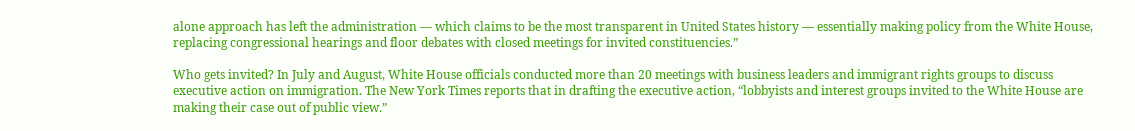alone approach has left the administration — which claims to be the most transparent in United States history — essentially making policy from the White House, replacing congressional hearings and floor debates with closed meetings for invited constituencies.”

Who gets invited? In July and August, White House officials conducted more than 20 meetings with business leaders and immigrant rights groups to discuss executive action on immigration. The New York Times reports that in drafting the executive action, “lobbyists and interest groups invited to the White House are making their case out of public view.”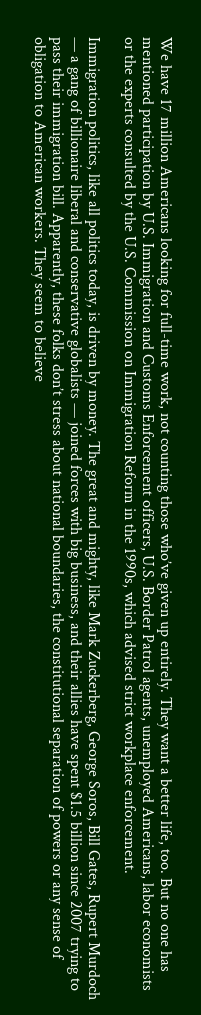We have 17 million Americans looking for full-time work, not counting those who’ve given up entirely. They want a better life, too. But no one has mentioned participation by U.S. Immigration and Customs Enforcement officers, U.S. Border Patrol agents, unemployed Americans, labor economists or the experts consulted by the U.S. Commission on Immigration Reform in the 1990s, which advised strict workplace enforcement.

Immigration politics, like all politics today, is driven by money. The great and mighty, like Mark Zuckerberg, George Soros, Bill Gates, Rupert Murdoch — a gang of billionaire liberal and conservative globalists — joined forces with big business, and their allies have spent $1.5 billion since 2007 trying to pass their immigration bill. Apparently, these folks don’t stress about national boundaries, the constitutional separation of powers or any sense of obligation to American workers. They seem to believe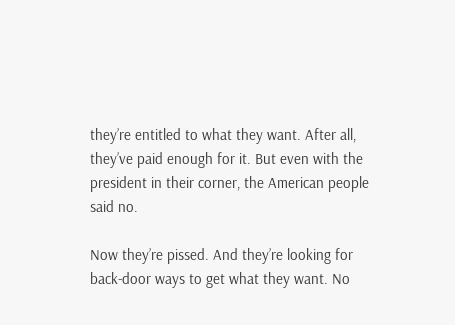they’re entitled to what they want. After all, they’ve paid enough for it. But even with the president in their corner, the American people said no.

Now they’re pissed. And they’re looking for back-door ways to get what they want. No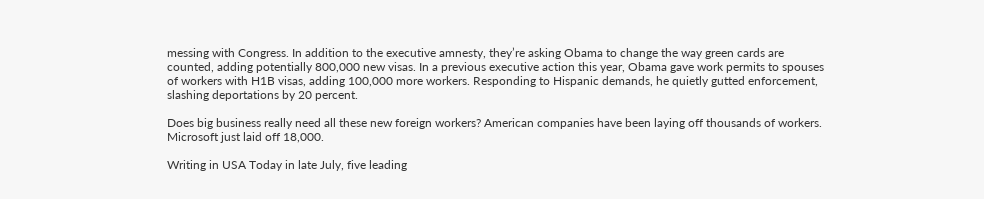messing with Congress. In addition to the executive amnesty, they’re asking Obama to change the way green cards are counted, adding potentially 800,000 new visas. In a previous executive action this year, Obama gave work permits to spouses of workers with H1B visas, adding 100,000 more workers. Responding to Hispanic demands, he quietly gutted enforcement, slashing deportations by 20 percent.

Does big business really need all these new foreign workers? American companies have been laying off thousands of workers. Microsoft just laid off 18,000.

Writing in USA Today in late July, five leading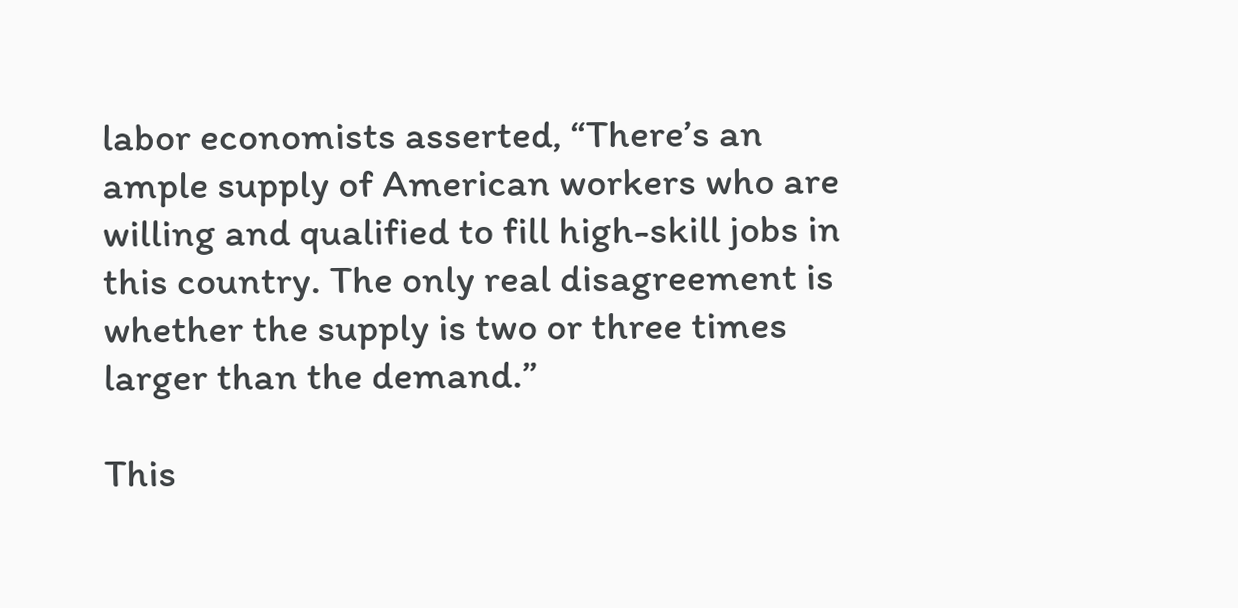labor economists asserted, “There’s an ample supply of American workers who are willing and qualified to fill high-skill jobs in this country. The only real disagreement is whether the supply is two or three times larger than the demand.”

This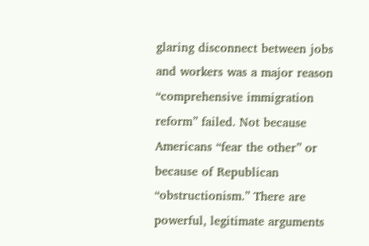glaring disconnect between jobs and workers was a major reason “comprehensive immigration reform” failed. Not because Americans “fear the other” or because of Republican “obstructionism.” There are powerful, legitimate arguments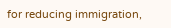for reducing immigration,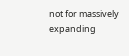not for massively expanding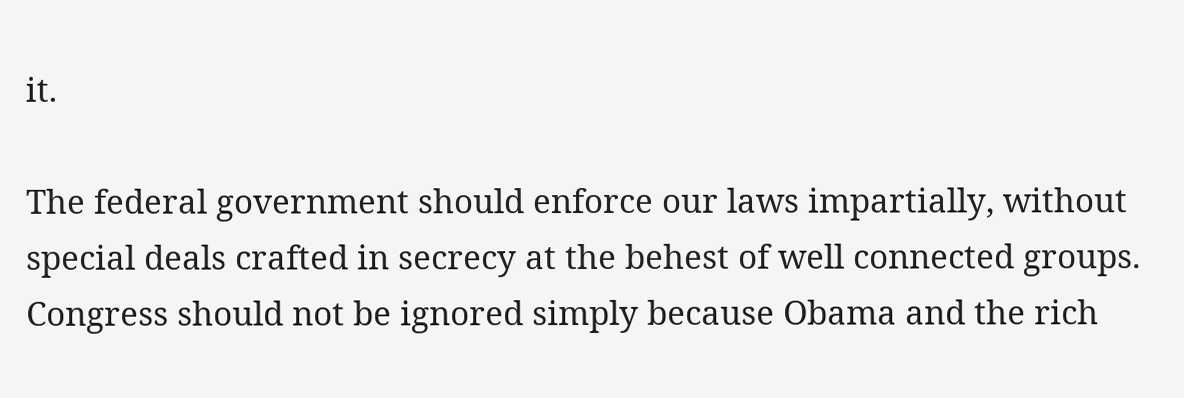it.

The federal government should enforce our laws impartially, without special deals crafted in secrecy at the behest of well connected groups. Congress should not be ignored simply because Obama and the rich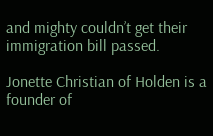and mighty couldn’t get their immigration bill passed.

Jonette Christian of Holden is a founder of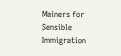Mainers for Sensible Immigration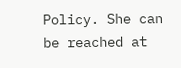Policy. She can be reached at